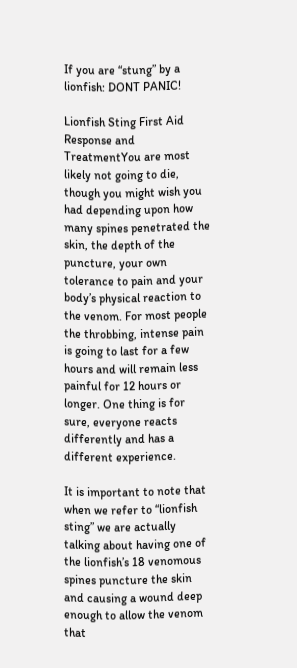If you are “stung” by a lionfish: DONT PANIC!

Lionfish Sting First Aid Response and TreatmentYou are most likely not going to die, though you might wish you had depending upon how many spines penetrated the skin, the depth of the puncture, your own tolerance to pain and your body’s physical reaction to the venom. For most people the throbbing, intense pain is going to last for a few hours and will remain less painful for 12 hours or longer. One thing is for sure, everyone reacts differently and has a different experience.

It is important to note that when we refer to “lionfish sting” we are actually talking about having one of the lionfish’s 18 venomous spines puncture the skin and causing a wound deep enough to allow the venom that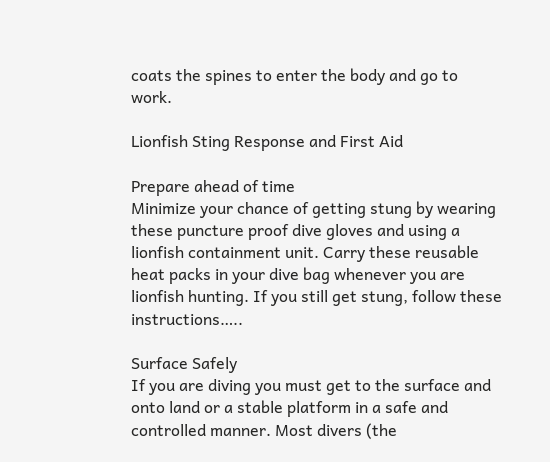coats the spines to enter the body and go to work.

Lionfish Sting Response and First Aid

Prepare ahead of time
Minimize your chance of getting stung by wearing these puncture proof dive gloves and using a lionfish containment unit. Carry these reusable heat packs in your dive bag whenever you are lionfish hunting. If you still get stung, follow these instructions…..

Surface Safely
If you are diving you must get to the surface and onto land or a stable platform in a safe and controlled manner. Most divers (the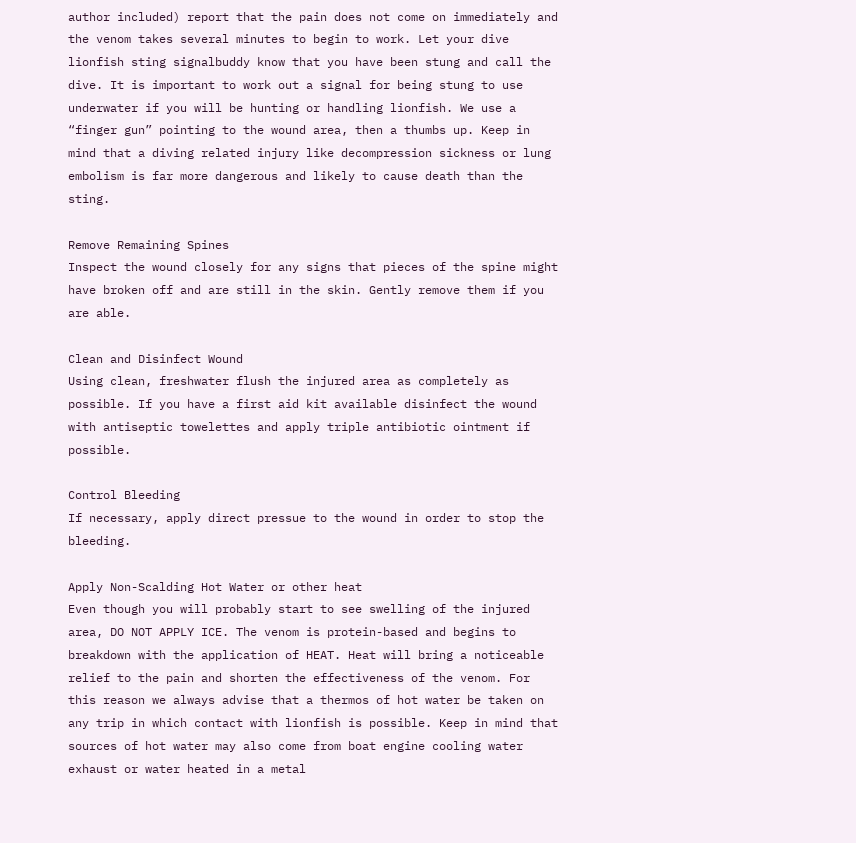author included) report that the pain does not come on immediately and the venom takes several minutes to begin to work. Let your dive lionfish sting signalbuddy know that you have been stung and call the dive. It is important to work out a signal for being stung to use underwater if you will be hunting or handling lionfish. We use a “finger gun” pointing to the wound area, then a thumbs up. Keep in mind that a diving related injury like decompression sickness or lung embolism is far more dangerous and likely to cause death than the sting.

Remove Remaining Spines
Inspect the wound closely for any signs that pieces of the spine might have broken off and are still in the skin. Gently remove them if you are able.

Clean and Disinfect Wound
Using clean, freshwater flush the injured area as completely as possible. If you have a first aid kit available disinfect the wound with antiseptic towelettes and apply triple antibiotic ointment if possible.

Control Bleeding
If necessary, apply direct pressue to the wound in order to stop the bleeding.

Apply Non-Scalding Hot Water or other heat
Even though you will probably start to see swelling of the injured area, DO NOT APPLY ICE. The venom is protein-based and begins to breakdown with the application of HEAT. Heat will bring a noticeable relief to the pain and shorten the effectiveness of the venom. For this reason we always advise that a thermos of hot water be taken on any trip in which contact with lionfish is possible. Keep in mind that sources of hot water may also come from boat engine cooling water exhaust or water heated in a metal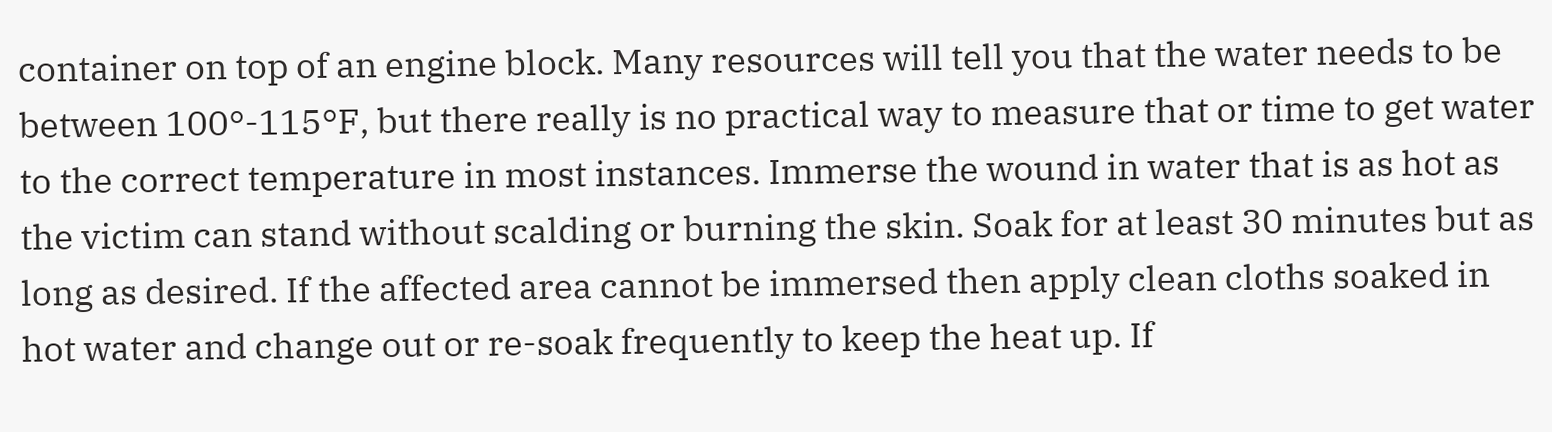container on top of an engine block. Many resources will tell you that the water needs to be between 100°-115°F, but there really is no practical way to measure that or time to get water to the correct temperature in most instances. Immerse the wound in water that is as hot as the victim can stand without scalding or burning the skin. Soak for at least 30 minutes but as long as desired. If the affected area cannot be immersed then apply clean cloths soaked in hot water and change out or re-soak frequently to keep the heat up. If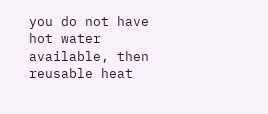you do not have hot water available, then reusable heat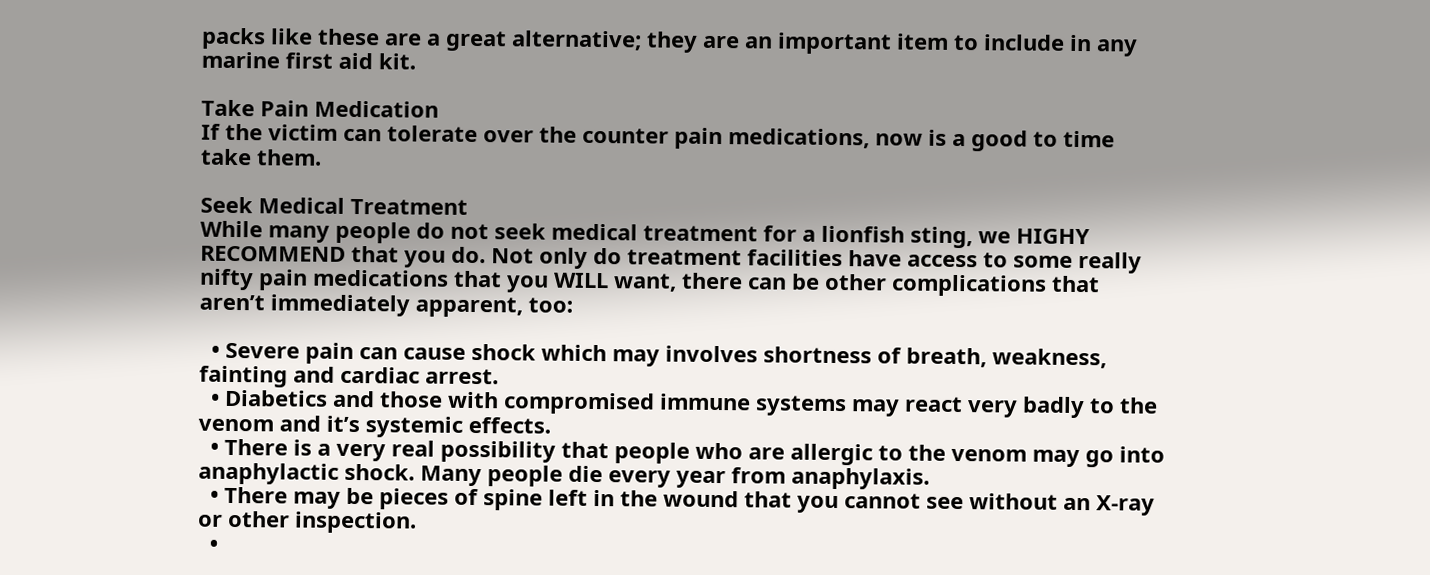packs like these are a great alternative; they are an important item to include in any marine first aid kit.

Take Pain Medication
If the victim can tolerate over the counter pain medications, now is a good to time take them.

Seek Medical Treatment
While many people do not seek medical treatment for a lionfish sting, we HIGHY RECOMMEND that you do. Not only do treatment facilities have access to some really nifty pain medications that you WILL want, there can be other complications that aren’t immediately apparent, too:

  • Severe pain can cause shock which may involves shortness of breath, weakness, fainting and cardiac arrest.
  • Diabetics and those with compromised immune systems may react very badly to the venom and it’s systemic effects.
  • There is a very real possibility that people who are allergic to the venom may go into anaphylactic shock. Many people die every year from anaphylaxis.
  • There may be pieces of spine left in the wound that you cannot see without an X-ray or other inspection.
  •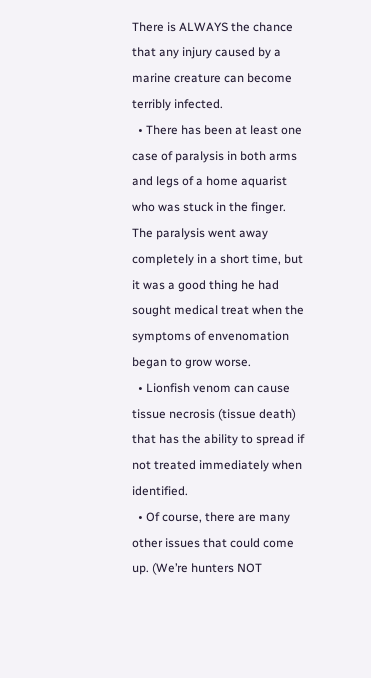There is ALWAYS the chance that any injury caused by a marine creature can become terribly infected.
  • There has been at least one case of paralysis in both arms and legs of a home aquarist who was stuck in the finger. The paralysis went away completely in a short time, but it was a good thing he had sought medical treat when the symptoms of envenomation began to grow worse.
  • Lionfish venom can cause tissue necrosis (tissue death) that has the ability to spread if not treated immediately when identified.
  • Of course, there are many other issues that could come up. (We’re hunters NOT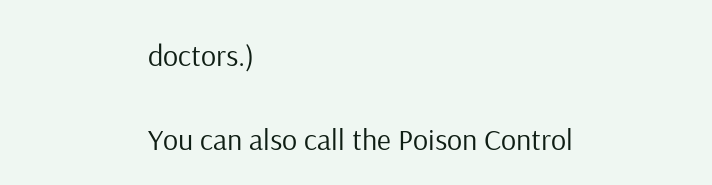doctors.)

You can also call the Poison Control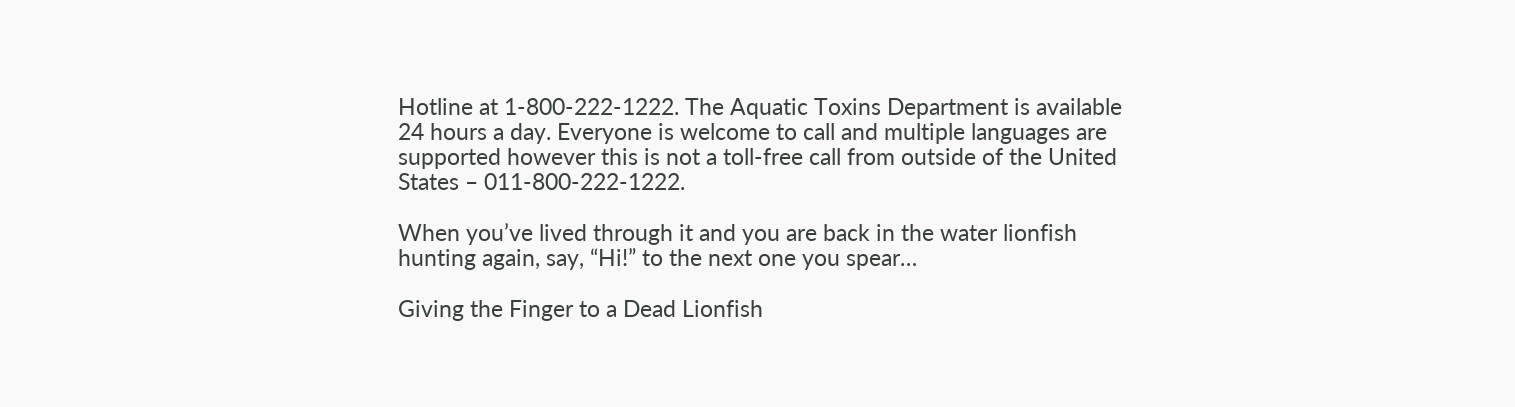Hotline at 1-800-222-1222. The Aquatic Toxins Department is available 24 hours a day. Everyone is welcome to call and multiple languages are supported however this is not a toll-free call from outside of the United States – 011-800-222-1222.

When you’ve lived through it and you are back in the water lionfish hunting again, say, “Hi!” to the next one you spear…

Giving the Finger to a Dead Lionfish